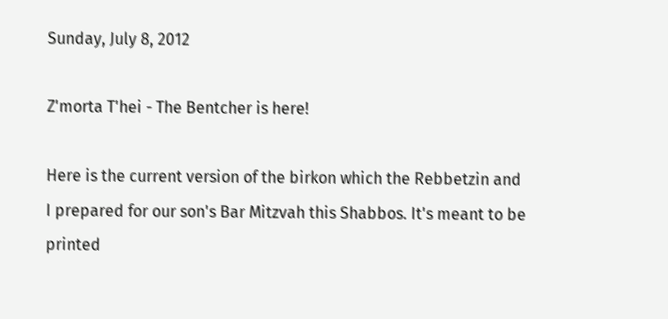Sunday, July 8, 2012

Z'morta T'hei - The Bentcher is here!

Here is the current version of the birkon which the Rebbetzin and I prepared for our son's Bar Mitzvah this Shabbos. It's meant to be printed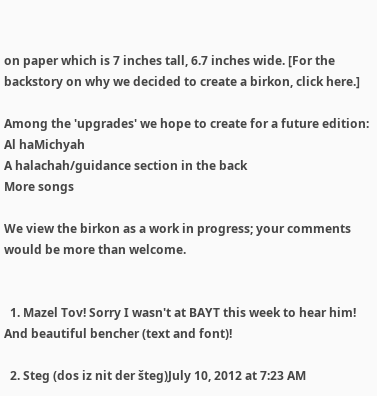on paper which is 7 inches tall, 6.7 inches wide. [For the backstory on why we decided to create a birkon, click here.]

Among the 'upgrades' we hope to create for a future edition:
Al haMichyah
A halachah/guidance section in the back
More songs

We view the birkon as a work in progress; your comments would be more than welcome.


  1. Mazel Tov! Sorry I wasn't at BAYT this week to hear him! And beautiful bencher (text and font)!

  2. Steg (dos iz nit der šteg)July 10, 2012 at 7:23 AM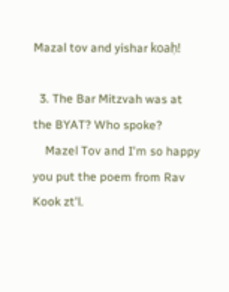Mazal tov and yishar koaḥ!

  3. The Bar Mitzvah was at the BYAT? Who spoke?
    Mazel Tov and I'm so happy you put the poem from Rav Kook zt'l.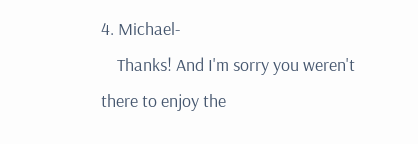4. Michael-
    Thanks! And I'm sorry you weren't there to enjoy the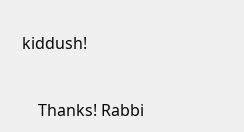kiddush!


    Thanks! Rabbi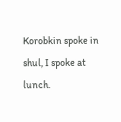Korobkin spoke in shul, I spoke at lunch.